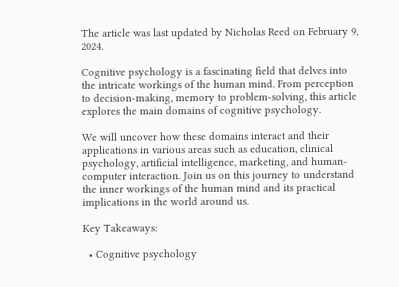The article was last updated by Nicholas Reed on February 9, 2024.

Cognitive psychology is a fascinating field that delves into the intricate workings of the human mind. From perception to decision-making, memory to problem-solving, this article explores the main domains of cognitive psychology.

We will uncover how these domains interact and their applications in various areas such as education, clinical psychology, artificial intelligence, marketing, and human-computer interaction. Join us on this journey to understand the inner workings of the human mind and its practical implications in the world around us.

Key Takeaways:

  • Cognitive psychology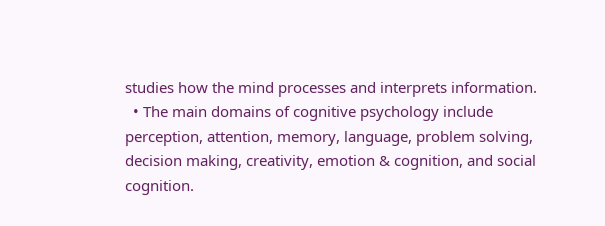studies how the mind processes and interprets information.
  • The main domains of cognitive psychology include perception, attention, memory, language, problem solving, decision making, creativity, emotion & cognition, and social cognition.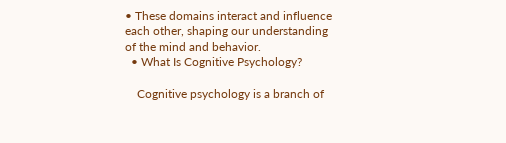• These domains interact and influence each other, shaping our understanding of the mind and behavior.
  • What Is Cognitive Psychology?

    Cognitive psychology is a branch of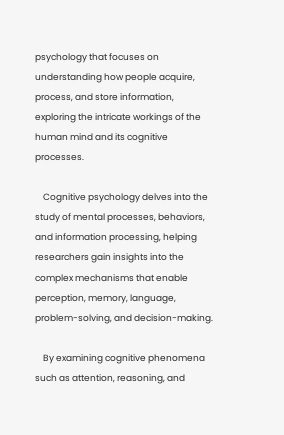psychology that focuses on understanding how people acquire, process, and store information, exploring the intricate workings of the human mind and its cognitive processes.

    Cognitive psychology delves into the study of mental processes, behaviors, and information processing, helping researchers gain insights into the complex mechanisms that enable perception, memory, language, problem-solving, and decision-making.

    By examining cognitive phenomena such as attention, reasoning, and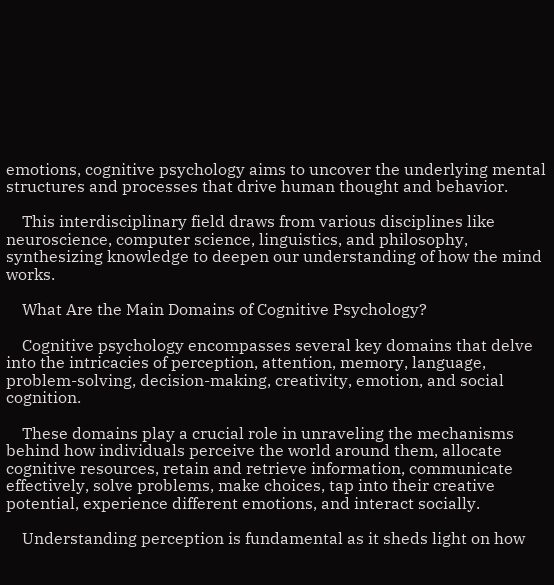emotions, cognitive psychology aims to uncover the underlying mental structures and processes that drive human thought and behavior.

    This interdisciplinary field draws from various disciplines like neuroscience, computer science, linguistics, and philosophy, synthesizing knowledge to deepen our understanding of how the mind works.

    What Are the Main Domains of Cognitive Psychology?

    Cognitive psychology encompasses several key domains that delve into the intricacies of perception, attention, memory, language, problem-solving, decision-making, creativity, emotion, and social cognition.

    These domains play a crucial role in unraveling the mechanisms behind how individuals perceive the world around them, allocate cognitive resources, retain and retrieve information, communicate effectively, solve problems, make choices, tap into their creative potential, experience different emotions, and interact socially.

    Understanding perception is fundamental as it sheds light on how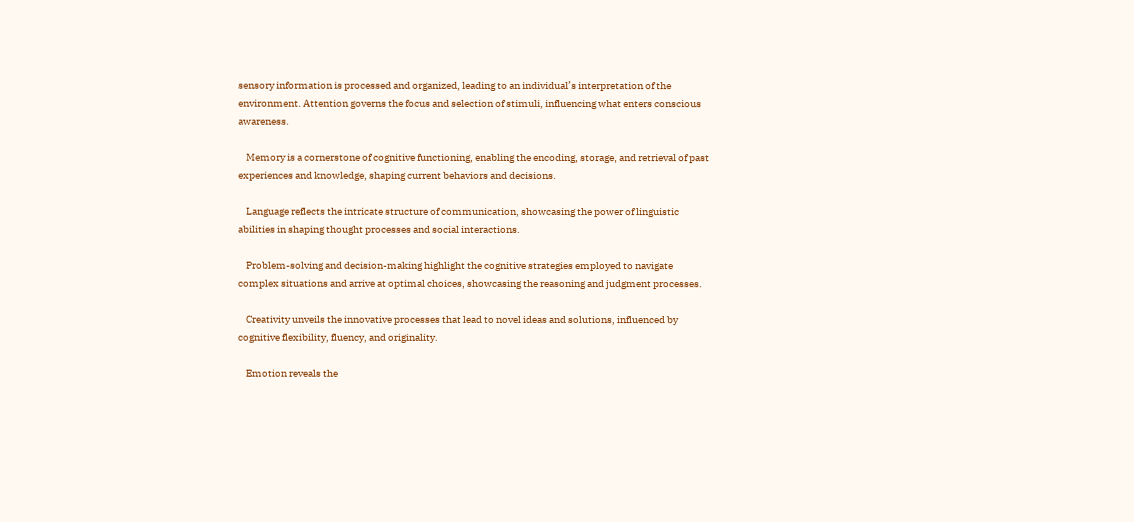sensory information is processed and organized, leading to an individual’s interpretation of the environment. Attention governs the focus and selection of stimuli, influencing what enters conscious awareness.

    Memory is a cornerstone of cognitive functioning, enabling the encoding, storage, and retrieval of past experiences and knowledge, shaping current behaviors and decisions.

    Language reflects the intricate structure of communication, showcasing the power of linguistic abilities in shaping thought processes and social interactions.

    Problem-solving and decision-making highlight the cognitive strategies employed to navigate complex situations and arrive at optimal choices, showcasing the reasoning and judgment processes.

    Creativity unveils the innovative processes that lead to novel ideas and solutions, influenced by cognitive flexibility, fluency, and originality.

    Emotion reveals the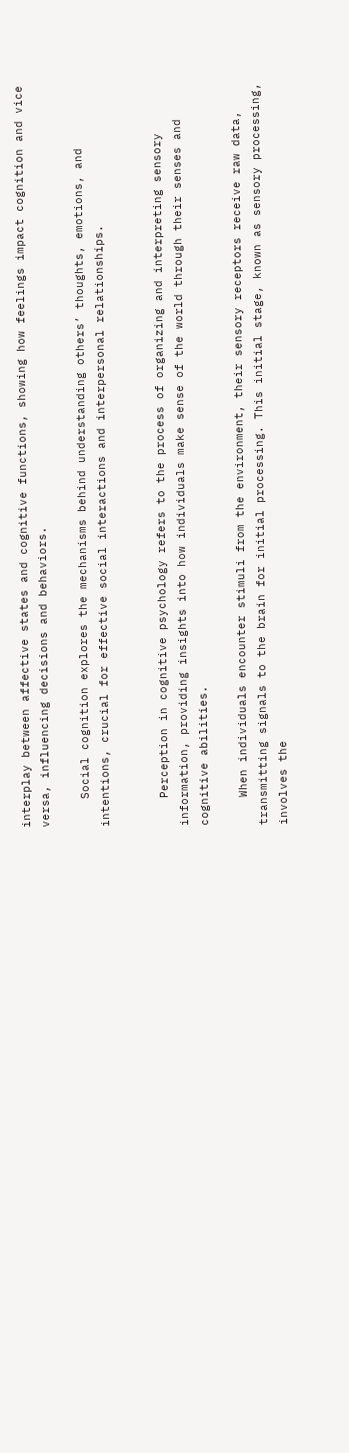interplay between affective states and cognitive functions, showing how feelings impact cognition and vice versa, influencing decisions and behaviors.

    Social cognition explores the mechanisms behind understanding others’ thoughts, emotions, and intentions, crucial for effective social interactions and interpersonal relationships.


    Perception in cognitive psychology refers to the process of organizing and interpreting sensory information, providing insights into how individuals make sense of the world through their senses and cognitive abilities.

    When individuals encounter stimuli from the environment, their sensory receptors receive raw data, transmitting signals to the brain for initial processing. This initial stage, known as sensory processing, involves the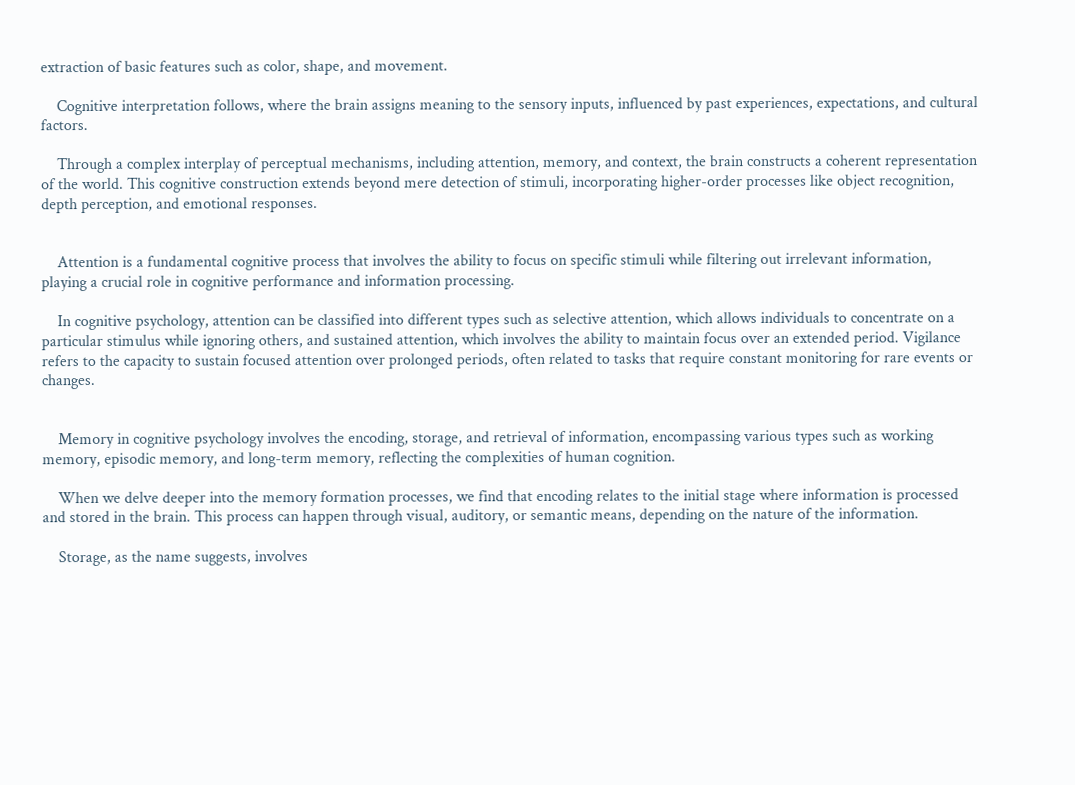extraction of basic features such as color, shape, and movement.

    Cognitive interpretation follows, where the brain assigns meaning to the sensory inputs, influenced by past experiences, expectations, and cultural factors.

    Through a complex interplay of perceptual mechanisms, including attention, memory, and context, the brain constructs a coherent representation of the world. This cognitive construction extends beyond mere detection of stimuli, incorporating higher-order processes like object recognition, depth perception, and emotional responses.


    Attention is a fundamental cognitive process that involves the ability to focus on specific stimuli while filtering out irrelevant information, playing a crucial role in cognitive performance and information processing.

    In cognitive psychology, attention can be classified into different types such as selective attention, which allows individuals to concentrate on a particular stimulus while ignoring others, and sustained attention, which involves the ability to maintain focus over an extended period. Vigilance refers to the capacity to sustain focused attention over prolonged periods, often related to tasks that require constant monitoring for rare events or changes.


    Memory in cognitive psychology involves the encoding, storage, and retrieval of information, encompassing various types such as working memory, episodic memory, and long-term memory, reflecting the complexities of human cognition.

    When we delve deeper into the memory formation processes, we find that encoding relates to the initial stage where information is processed and stored in the brain. This process can happen through visual, auditory, or semantic means, depending on the nature of the information.

    Storage, as the name suggests, involves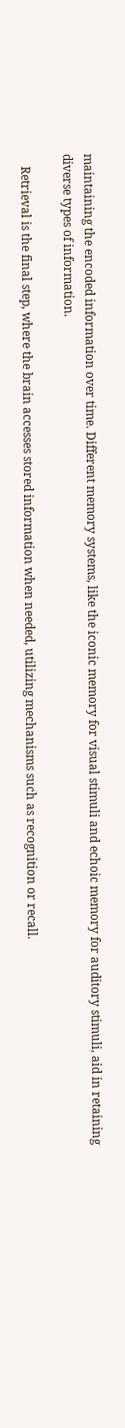maintaining the encoded information over time. Different memory systems, like the iconic memory for visual stimuli and echoic memory for auditory stimuli, aid in retaining diverse types of information.

    Retrieval is the final step, where the brain accesses stored information when needed, utilizing mechanisms such as recognition or recall.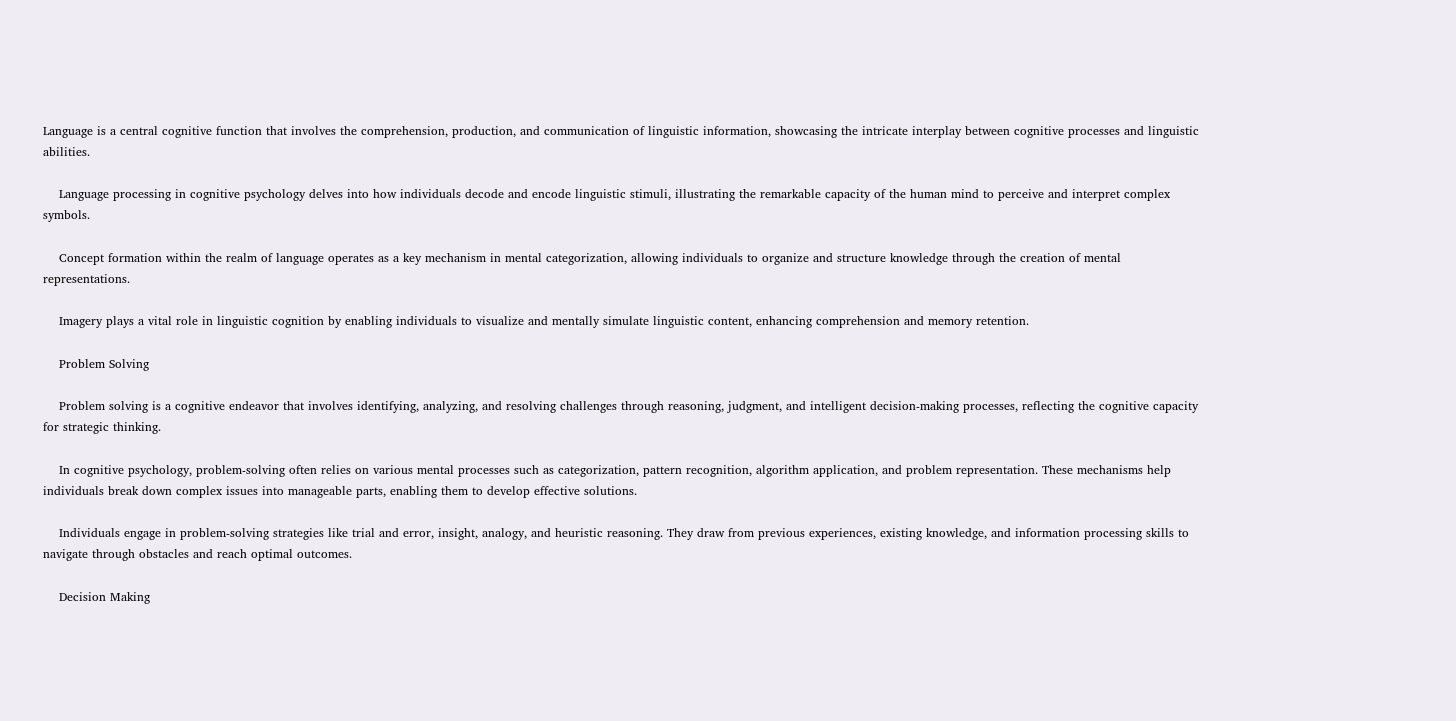Language is a central cognitive function that involves the comprehension, production, and communication of linguistic information, showcasing the intricate interplay between cognitive processes and linguistic abilities.

    Language processing in cognitive psychology delves into how individuals decode and encode linguistic stimuli, illustrating the remarkable capacity of the human mind to perceive and interpret complex symbols.

    Concept formation within the realm of language operates as a key mechanism in mental categorization, allowing individuals to organize and structure knowledge through the creation of mental representations.

    Imagery plays a vital role in linguistic cognition by enabling individuals to visualize and mentally simulate linguistic content, enhancing comprehension and memory retention.

    Problem Solving

    Problem solving is a cognitive endeavor that involves identifying, analyzing, and resolving challenges through reasoning, judgment, and intelligent decision-making processes, reflecting the cognitive capacity for strategic thinking.

    In cognitive psychology, problem-solving often relies on various mental processes such as categorization, pattern recognition, algorithm application, and problem representation. These mechanisms help individuals break down complex issues into manageable parts, enabling them to develop effective solutions.

    Individuals engage in problem-solving strategies like trial and error, insight, analogy, and heuristic reasoning. They draw from previous experiences, existing knowledge, and information processing skills to navigate through obstacles and reach optimal outcomes.

    Decision Making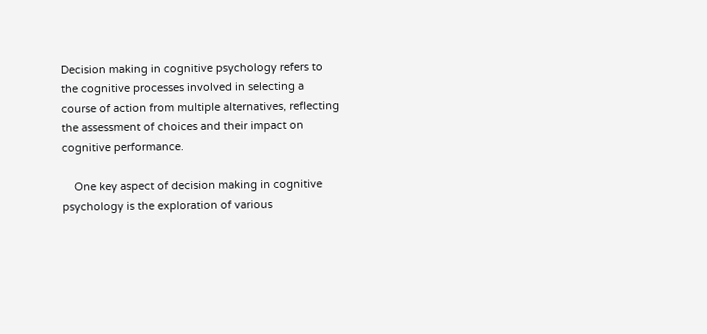Decision making in cognitive psychology refers to the cognitive processes involved in selecting a course of action from multiple alternatives, reflecting the assessment of choices and their impact on cognitive performance.

    One key aspect of decision making in cognitive psychology is the exploration of various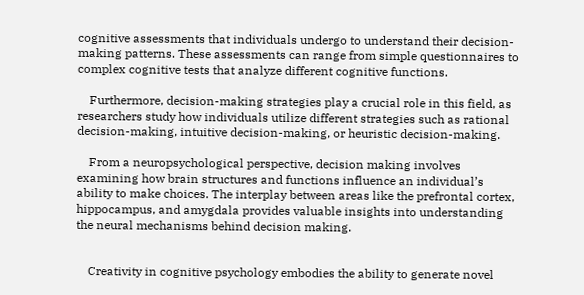cognitive assessments that individuals undergo to understand their decision-making patterns. These assessments can range from simple questionnaires to complex cognitive tests that analyze different cognitive functions.

    Furthermore, decision-making strategies play a crucial role in this field, as researchers study how individuals utilize different strategies such as rational decision-making, intuitive decision-making, or heuristic decision-making.

    From a neuropsychological perspective, decision making involves examining how brain structures and functions influence an individual’s ability to make choices. The interplay between areas like the prefrontal cortex, hippocampus, and amygdala provides valuable insights into understanding the neural mechanisms behind decision making.


    Creativity in cognitive psychology embodies the ability to generate novel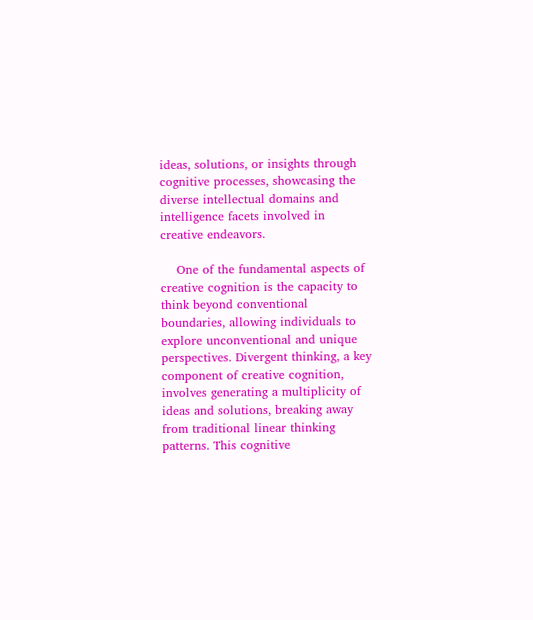ideas, solutions, or insights through cognitive processes, showcasing the diverse intellectual domains and intelligence facets involved in creative endeavors.

    One of the fundamental aspects of creative cognition is the capacity to think beyond conventional boundaries, allowing individuals to explore unconventional and unique perspectives. Divergent thinking, a key component of creative cognition, involves generating a multiplicity of ideas and solutions, breaking away from traditional linear thinking patterns. This cognitive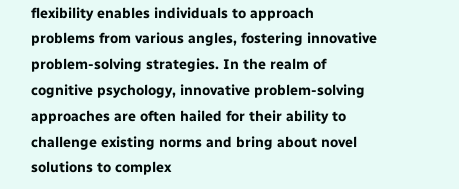flexibility enables individuals to approach problems from various angles, fostering innovative problem-solving strategies. In the realm of cognitive psychology, innovative problem-solving approaches are often hailed for their ability to challenge existing norms and bring about novel solutions to complex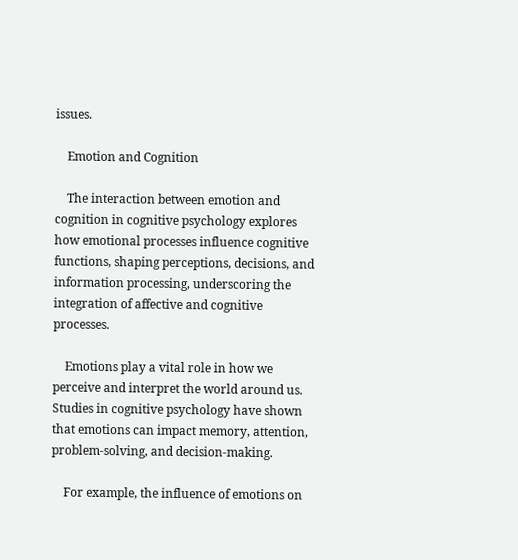issues.

    Emotion and Cognition

    The interaction between emotion and cognition in cognitive psychology explores how emotional processes influence cognitive functions, shaping perceptions, decisions, and information processing, underscoring the integration of affective and cognitive processes.

    Emotions play a vital role in how we perceive and interpret the world around us. Studies in cognitive psychology have shown that emotions can impact memory, attention, problem-solving, and decision-making.

    For example, the influence of emotions on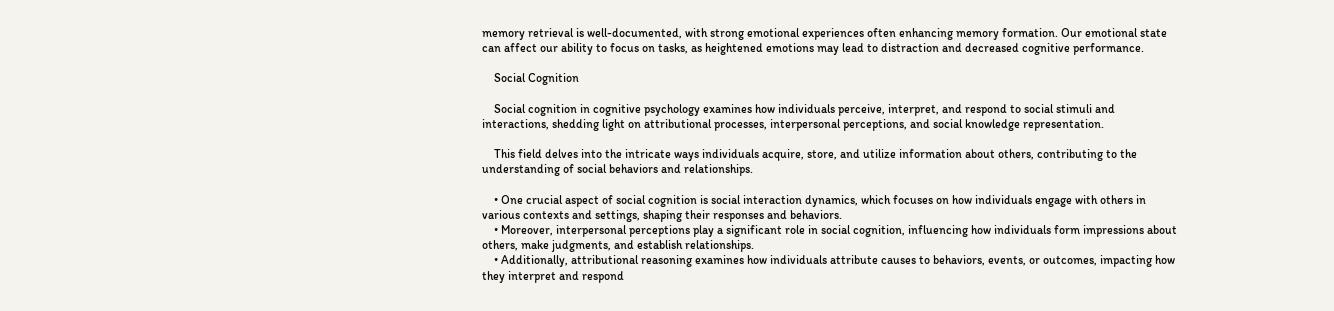memory retrieval is well-documented, with strong emotional experiences often enhancing memory formation. Our emotional state can affect our ability to focus on tasks, as heightened emotions may lead to distraction and decreased cognitive performance.

    Social Cognition

    Social cognition in cognitive psychology examines how individuals perceive, interpret, and respond to social stimuli and interactions, shedding light on attributional processes, interpersonal perceptions, and social knowledge representation.

    This field delves into the intricate ways individuals acquire, store, and utilize information about others, contributing to the understanding of social behaviors and relationships.

    • One crucial aspect of social cognition is social interaction dynamics, which focuses on how individuals engage with others in various contexts and settings, shaping their responses and behaviors.
    • Moreover, interpersonal perceptions play a significant role in social cognition, influencing how individuals form impressions about others, make judgments, and establish relationships.
    • Additionally, attributional reasoning examines how individuals attribute causes to behaviors, events, or outcomes, impacting how they interpret and respond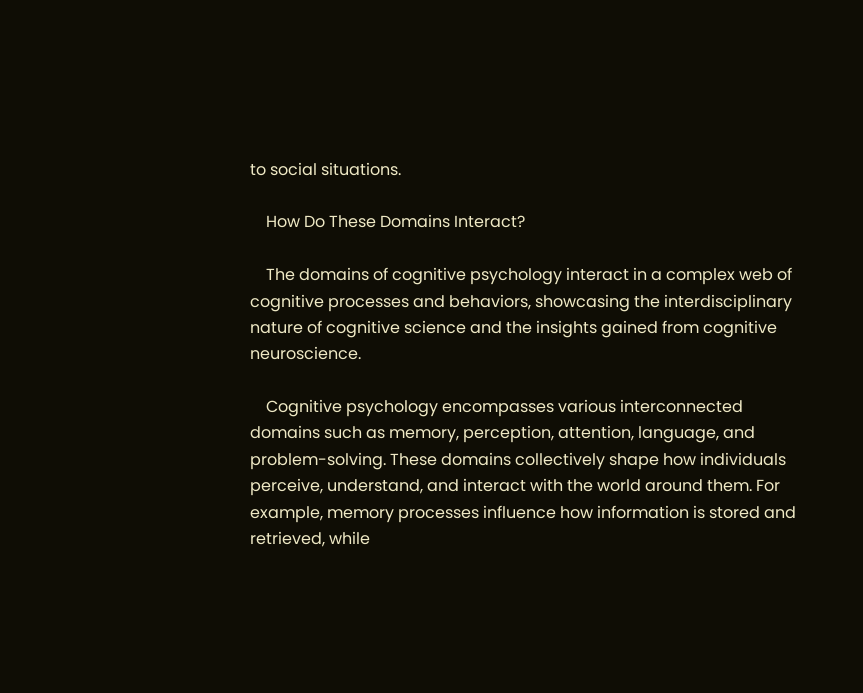to social situations.

    How Do These Domains Interact?

    The domains of cognitive psychology interact in a complex web of cognitive processes and behaviors, showcasing the interdisciplinary nature of cognitive science and the insights gained from cognitive neuroscience.

    Cognitive psychology encompasses various interconnected domains such as memory, perception, attention, language, and problem-solving. These domains collectively shape how individuals perceive, understand, and interact with the world around them. For example, memory processes influence how information is stored and retrieved, while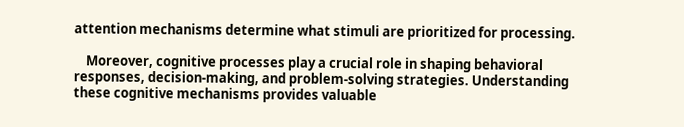attention mechanisms determine what stimuli are prioritized for processing.

    Moreover, cognitive processes play a crucial role in shaping behavioral responses, decision-making, and problem-solving strategies. Understanding these cognitive mechanisms provides valuable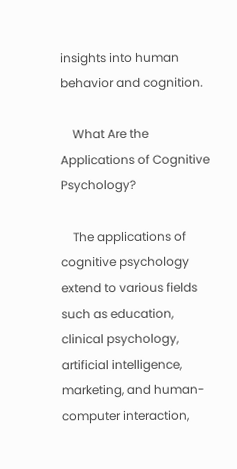insights into human behavior and cognition.

    What Are the Applications of Cognitive Psychology?

    The applications of cognitive psychology extend to various fields such as education, clinical psychology, artificial intelligence, marketing, and human-computer interaction,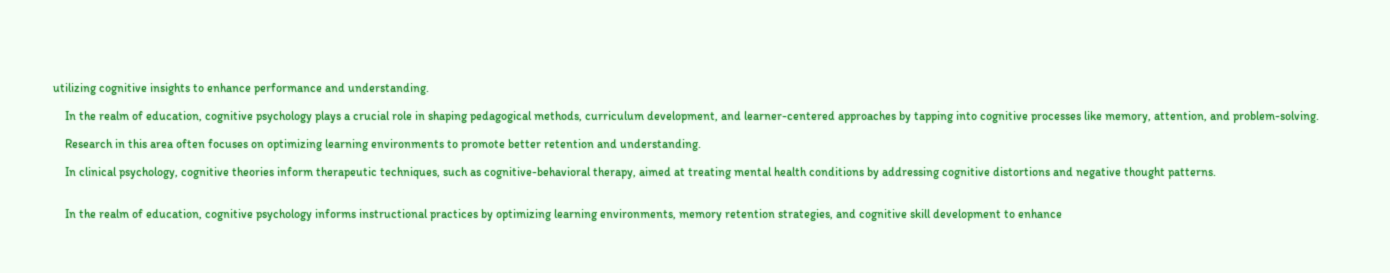utilizing cognitive insights to enhance performance and understanding.

    In the realm of education, cognitive psychology plays a crucial role in shaping pedagogical methods, curriculum development, and learner-centered approaches by tapping into cognitive processes like memory, attention, and problem-solving.

    Research in this area often focuses on optimizing learning environments to promote better retention and understanding.

    In clinical psychology, cognitive theories inform therapeutic techniques, such as cognitive-behavioral therapy, aimed at treating mental health conditions by addressing cognitive distortions and negative thought patterns.


    In the realm of education, cognitive psychology informs instructional practices by optimizing learning environments, memory retention strategies, and cognitive skill development to enhance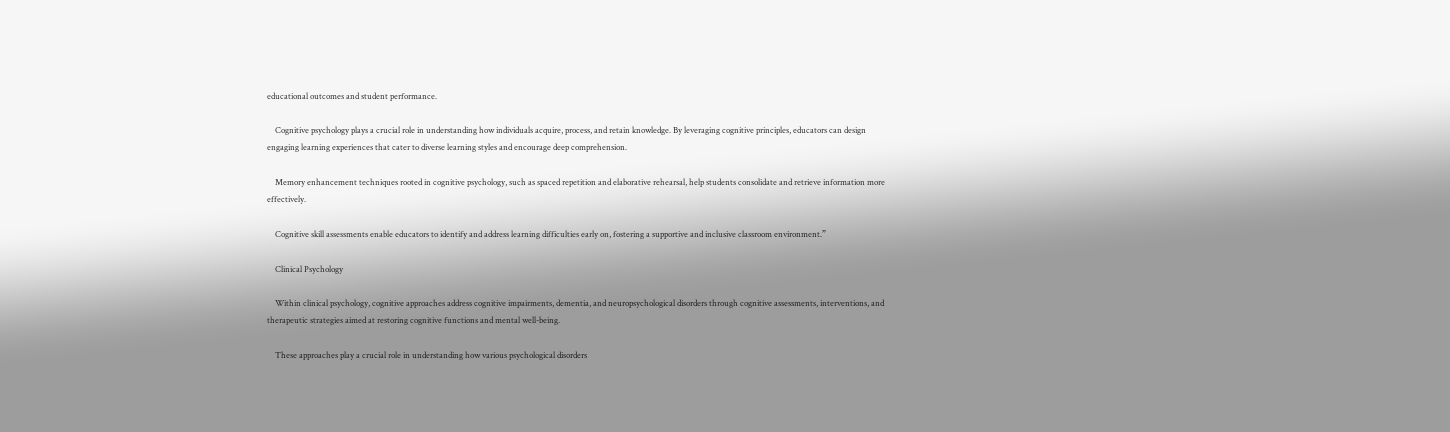educational outcomes and student performance.

    Cognitive psychology plays a crucial role in understanding how individuals acquire, process, and retain knowledge. By leveraging cognitive principles, educators can design engaging learning experiences that cater to diverse learning styles and encourage deep comprehension.

    Memory enhancement techniques rooted in cognitive psychology, such as spaced repetition and elaborative rehearsal, help students consolidate and retrieve information more effectively.

    Cognitive skill assessments enable educators to identify and address learning difficulties early on, fostering a supportive and inclusive classroom environment.”

    Clinical Psychology

    Within clinical psychology, cognitive approaches address cognitive impairments, dementia, and neuropsychological disorders through cognitive assessments, interventions, and therapeutic strategies aimed at restoring cognitive functions and mental well-being.

    These approaches play a crucial role in understanding how various psychological disorders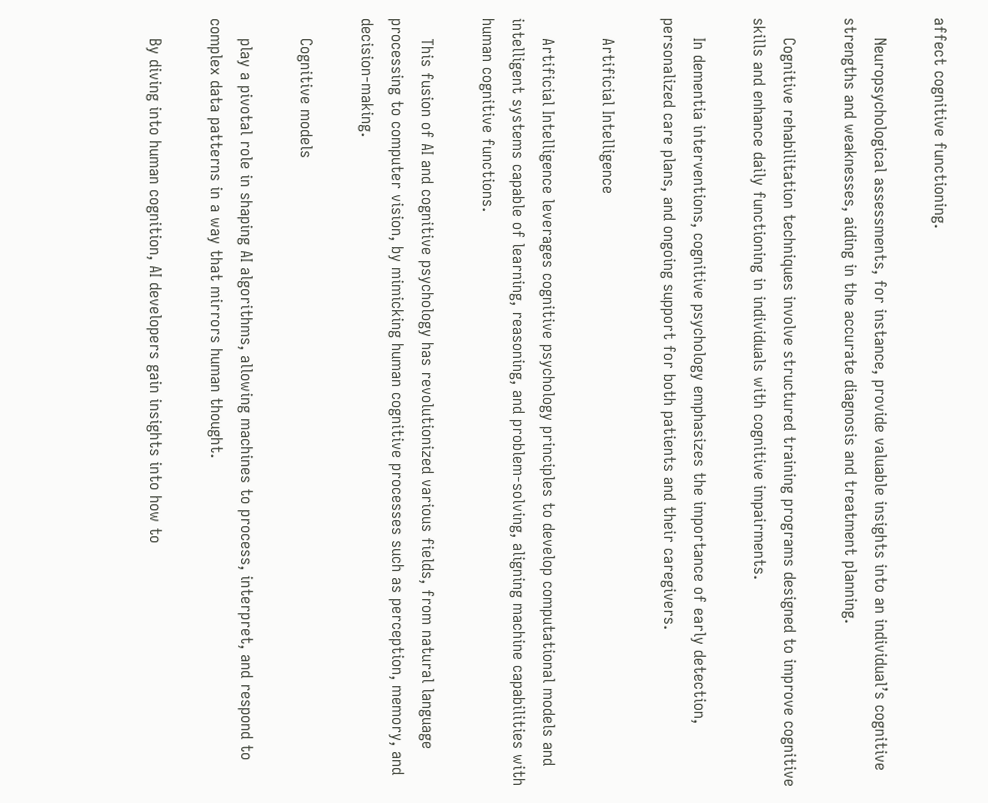affect cognitive functioning.

    Neuropsychological assessments, for instance, provide valuable insights into an individual’s cognitive strengths and weaknesses, aiding in the accurate diagnosis and treatment planning.

    Cognitive rehabilitation techniques involve structured training programs designed to improve cognitive skills and enhance daily functioning in individuals with cognitive impairments.

    In dementia interventions, cognitive psychology emphasizes the importance of early detection, personalized care plans, and ongoing support for both patients and their caregivers.

    Artificial Intelligence

    Artificial Intelligence leverages cognitive psychology principles to develop computational models and intelligent systems capable of learning, reasoning, and problem-solving, aligning machine capabilities with human cognitive functions.

    This fusion of AI and cognitive psychology has revolutionized various fields, from natural language processing to computer vision, by mimicking human cognitive processes such as perception, memory, and decision-making.

    Cognitive models

    play a pivotal role in shaping AI algorithms, allowing machines to process, interpret, and respond to complex data patterns in a way that mirrors human thought.

    By diving into human cognition, AI developers gain insights into how to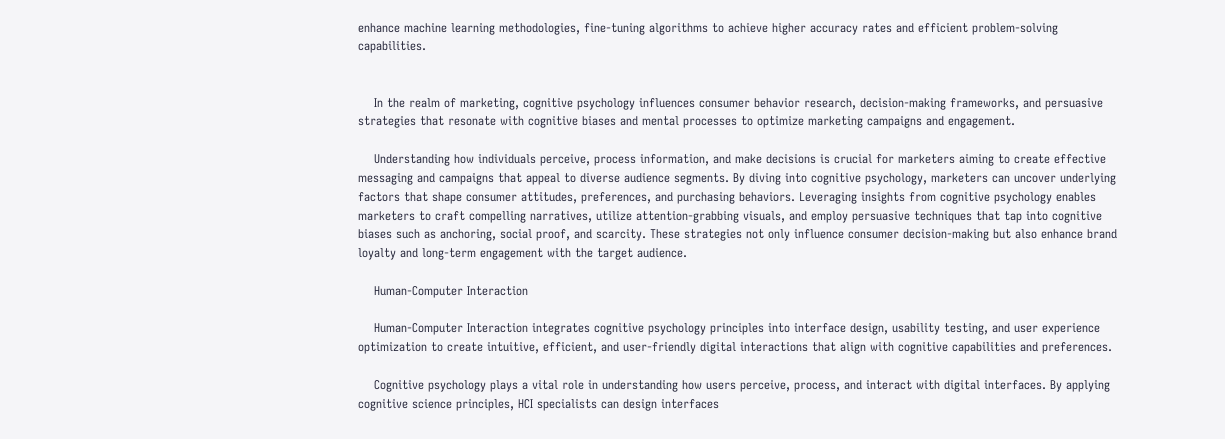enhance machine learning methodologies, fine-tuning algorithms to achieve higher accuracy rates and efficient problem-solving capabilities.


    In the realm of marketing, cognitive psychology influences consumer behavior research, decision-making frameworks, and persuasive strategies that resonate with cognitive biases and mental processes to optimize marketing campaigns and engagement.

    Understanding how individuals perceive, process information, and make decisions is crucial for marketers aiming to create effective messaging and campaigns that appeal to diverse audience segments. By diving into cognitive psychology, marketers can uncover underlying factors that shape consumer attitudes, preferences, and purchasing behaviors. Leveraging insights from cognitive psychology enables marketers to craft compelling narratives, utilize attention-grabbing visuals, and employ persuasive techniques that tap into cognitive biases such as anchoring, social proof, and scarcity. These strategies not only influence consumer decision-making but also enhance brand loyalty and long-term engagement with the target audience.

    Human-Computer Interaction

    Human-Computer Interaction integrates cognitive psychology principles into interface design, usability testing, and user experience optimization to create intuitive, efficient, and user-friendly digital interactions that align with cognitive capabilities and preferences.

    Cognitive psychology plays a vital role in understanding how users perceive, process, and interact with digital interfaces. By applying cognitive science principles, HCI specialists can design interfaces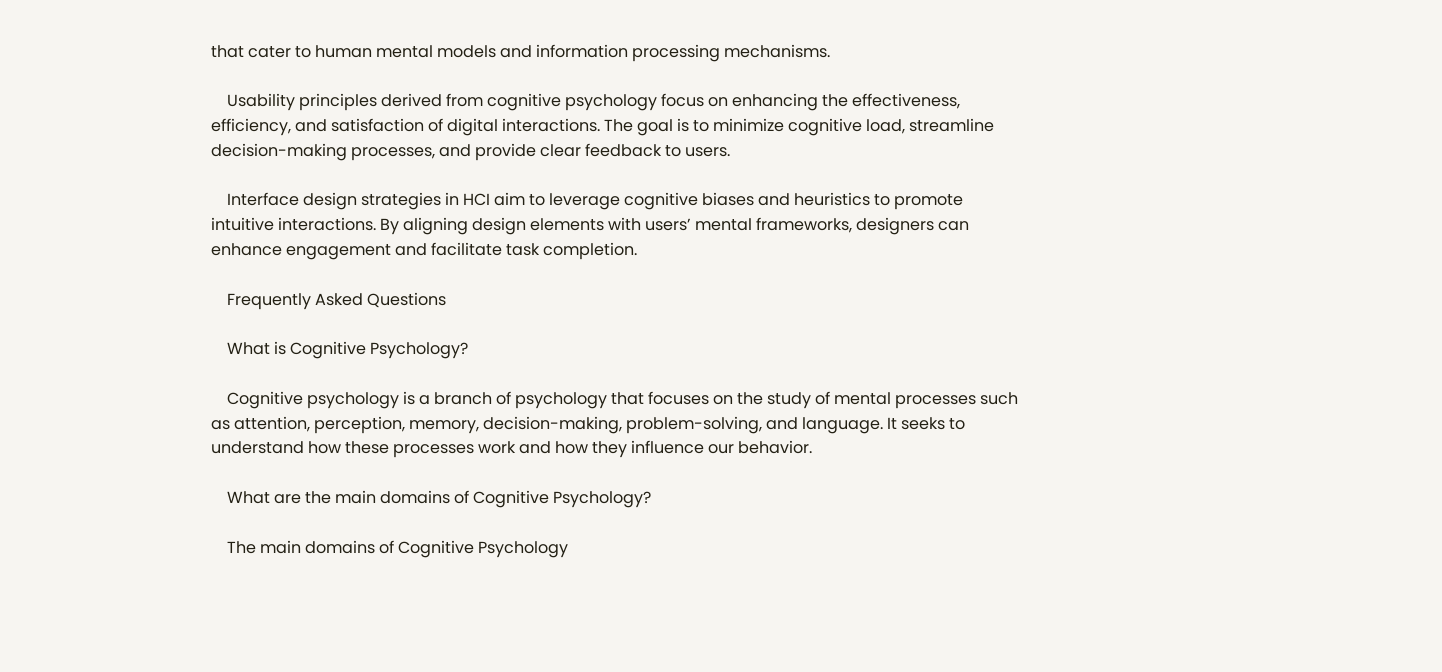that cater to human mental models and information processing mechanisms.

    Usability principles derived from cognitive psychology focus on enhancing the effectiveness, efficiency, and satisfaction of digital interactions. The goal is to minimize cognitive load, streamline decision-making processes, and provide clear feedback to users.

    Interface design strategies in HCI aim to leverage cognitive biases and heuristics to promote intuitive interactions. By aligning design elements with users’ mental frameworks, designers can enhance engagement and facilitate task completion.

    Frequently Asked Questions

    What is Cognitive Psychology?

    Cognitive psychology is a branch of psychology that focuses on the study of mental processes such as attention, perception, memory, decision-making, problem-solving, and language. It seeks to understand how these processes work and how they influence our behavior.

    What are the main domains of Cognitive Psychology?

    The main domains of Cognitive Psychology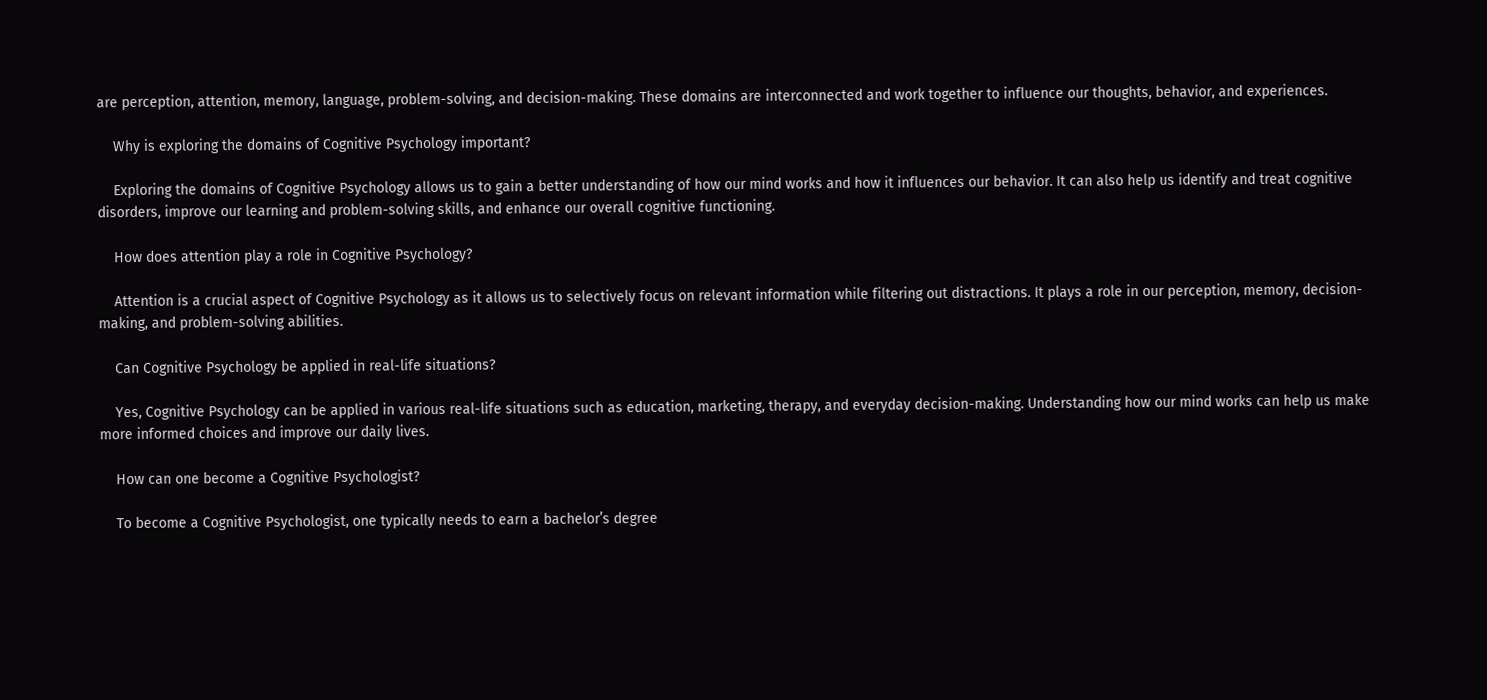are perception, attention, memory, language, problem-solving, and decision-making. These domains are interconnected and work together to influence our thoughts, behavior, and experiences.

    Why is exploring the domains of Cognitive Psychology important?

    Exploring the domains of Cognitive Psychology allows us to gain a better understanding of how our mind works and how it influences our behavior. It can also help us identify and treat cognitive disorders, improve our learning and problem-solving skills, and enhance our overall cognitive functioning.

    How does attention play a role in Cognitive Psychology?

    Attention is a crucial aspect of Cognitive Psychology as it allows us to selectively focus on relevant information while filtering out distractions. It plays a role in our perception, memory, decision-making, and problem-solving abilities.

    Can Cognitive Psychology be applied in real-life situations?

    Yes, Cognitive Psychology can be applied in various real-life situations such as education, marketing, therapy, and everyday decision-making. Understanding how our mind works can help us make more informed choices and improve our daily lives.

    How can one become a Cognitive Psychologist?

    To become a Cognitive Psychologist, one typically needs to earn a bachelor’s degree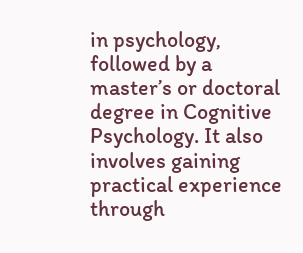in psychology, followed by a master’s or doctoral degree in Cognitive Psychology. It also involves gaining practical experience through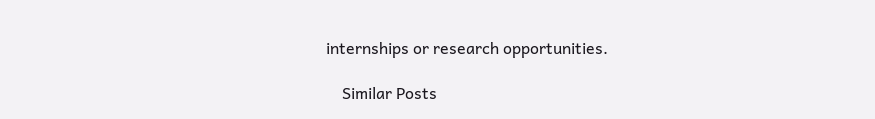internships or research opportunities.

    Similar Posts